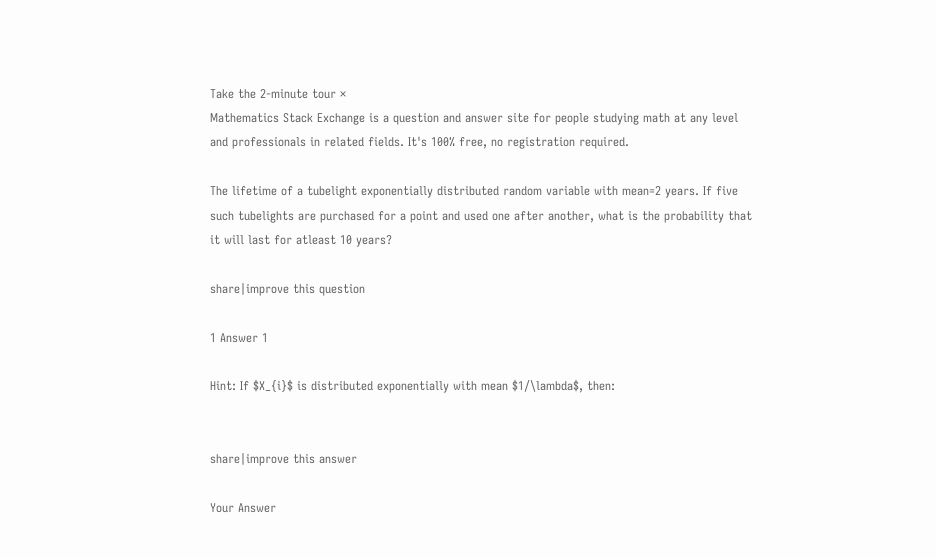Take the 2-minute tour ×
Mathematics Stack Exchange is a question and answer site for people studying math at any level and professionals in related fields. It's 100% free, no registration required.

The lifetime of a tubelight exponentially distributed random variable with mean=2 years. If five such tubelights are purchased for a point and used one after another, what is the probability that it will last for atleast 10 years?

share|improve this question

1 Answer 1

Hint: If $X_{i}$ is distributed exponentially with mean $1/\lambda$, then:


share|improve this answer

Your Answer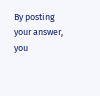By posting your answer, you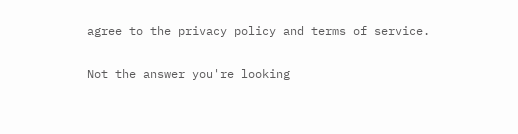agree to the privacy policy and terms of service.

Not the answer you're looking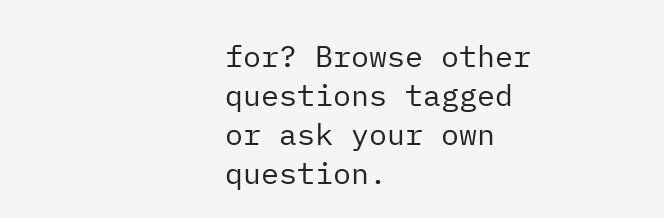for? Browse other questions tagged or ask your own question.